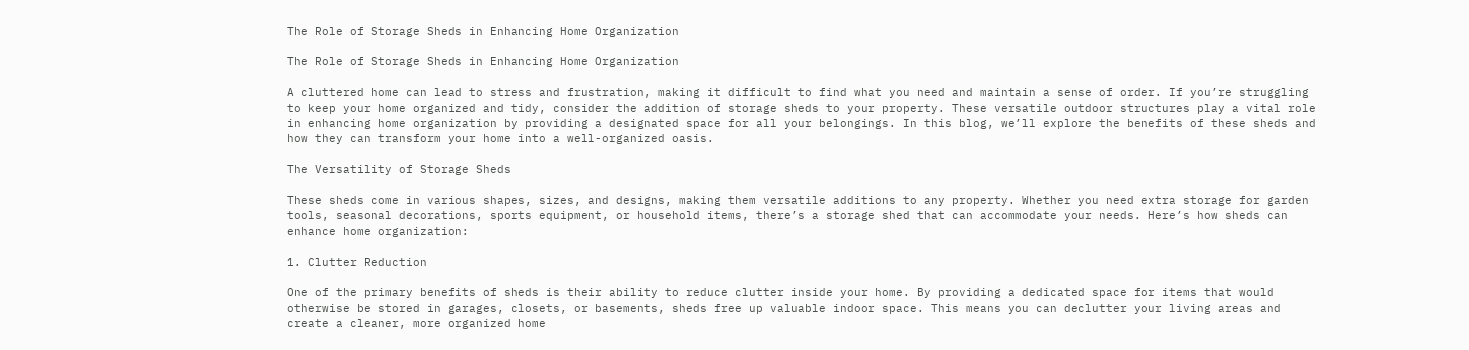The Role of Storage Sheds in Enhancing Home Organization

The Role of Storage Sheds in Enhancing Home Organization

A cluttered home can lead to stress and frustration, making it difficult to find what you need and maintain a sense of order. If you’re struggling to keep your home organized and tidy, consider the addition of storage sheds to your property. These versatile outdoor structures play a vital role in enhancing home organization by providing a designated space for all your belongings. In this blog, we’ll explore the benefits of these sheds and how they can transform your home into a well-organized oasis.

The Versatility of Storage Sheds

These sheds come in various shapes, sizes, and designs, making them versatile additions to any property. Whether you need extra storage for garden tools, seasonal decorations, sports equipment, or household items, there’s a storage shed that can accommodate your needs. Here’s how sheds can enhance home organization:

1. Clutter Reduction

One of the primary benefits of sheds is their ability to reduce clutter inside your home. By providing a dedicated space for items that would otherwise be stored in garages, closets, or basements, sheds free up valuable indoor space. This means you can declutter your living areas and create a cleaner, more organized home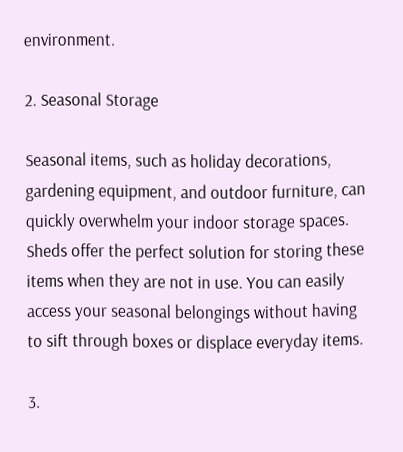environment.

2. Seasonal Storage

Seasonal items, such as holiday decorations, gardening equipment, and outdoor furniture, can quickly overwhelm your indoor storage spaces. Sheds offer the perfect solution for storing these items when they are not in use. You can easily access your seasonal belongings without having to sift through boxes or displace everyday items.

3.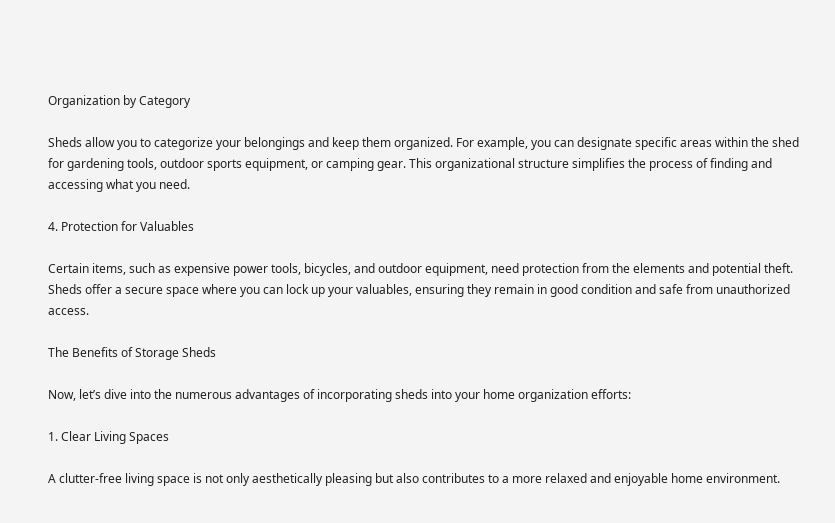Organization by Category

Sheds allow you to categorize your belongings and keep them organized. For example, you can designate specific areas within the shed for gardening tools, outdoor sports equipment, or camping gear. This organizational structure simplifies the process of finding and accessing what you need.

4. Protection for Valuables

Certain items, such as expensive power tools, bicycles, and outdoor equipment, need protection from the elements and potential theft. Sheds offer a secure space where you can lock up your valuables, ensuring they remain in good condition and safe from unauthorized access.

The Benefits of Storage Sheds

Now, let’s dive into the numerous advantages of incorporating sheds into your home organization efforts:

1. Clear Living Spaces

A clutter-free living space is not only aesthetically pleasing but also contributes to a more relaxed and enjoyable home environment.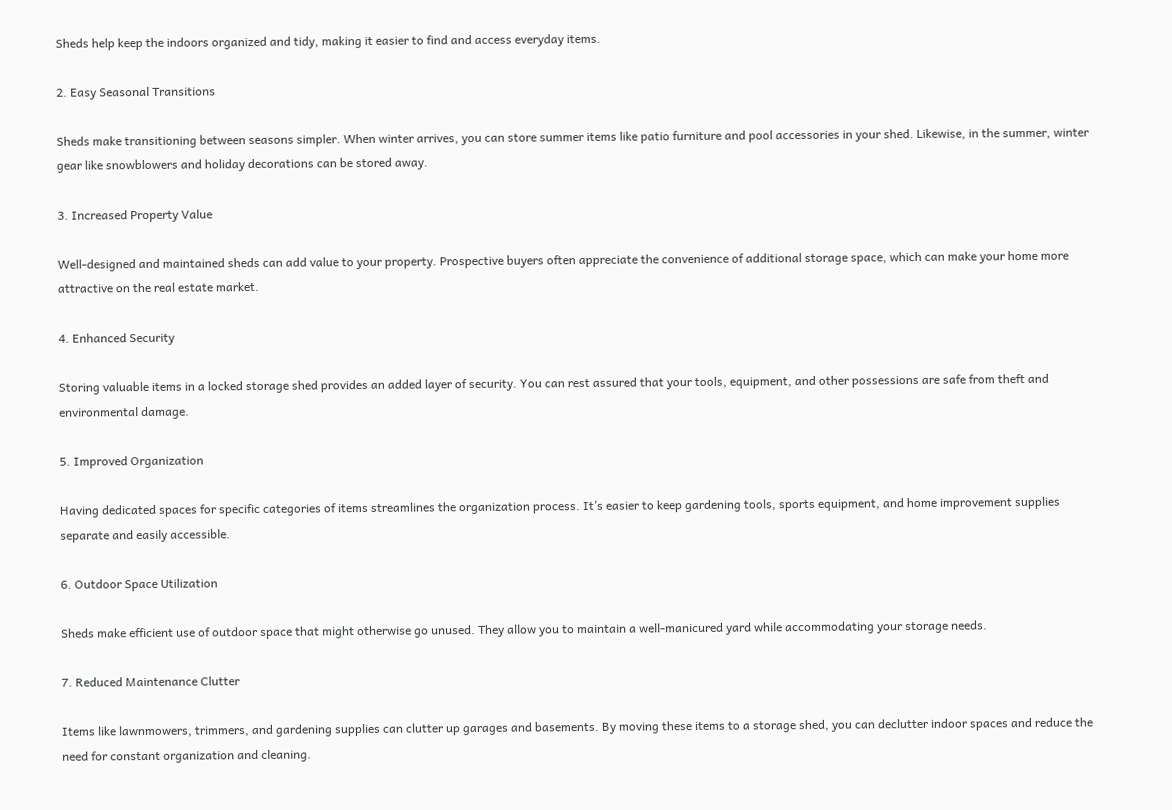Sheds help keep the indoors organized and tidy, making it easier to find and access everyday items.

2. Easy Seasonal Transitions

Sheds make transitioning between seasons simpler. When winter arrives, you can store summer items like patio furniture and pool accessories in your shed. Likewise, in the summer, winter gear like snowblowers and holiday decorations can be stored away.

3. Increased Property Value

Well-designed and maintained sheds can add value to your property. Prospective buyers often appreciate the convenience of additional storage space, which can make your home more attractive on the real estate market.

4. Enhanced Security

Storing valuable items in a locked storage shed provides an added layer of security. You can rest assured that your tools, equipment, and other possessions are safe from theft and environmental damage.

5. Improved Organization

Having dedicated spaces for specific categories of items streamlines the organization process. It’s easier to keep gardening tools, sports equipment, and home improvement supplies separate and easily accessible.

6. Outdoor Space Utilization

Sheds make efficient use of outdoor space that might otherwise go unused. They allow you to maintain a well-manicured yard while accommodating your storage needs.

7. Reduced Maintenance Clutter

Items like lawnmowers, trimmers, and gardening supplies can clutter up garages and basements. By moving these items to a storage shed, you can declutter indoor spaces and reduce the need for constant organization and cleaning.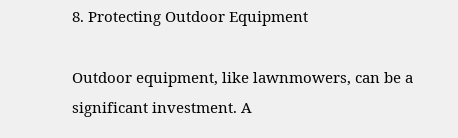8. Protecting Outdoor Equipment

Outdoor equipment, like lawnmowers, can be a significant investment. A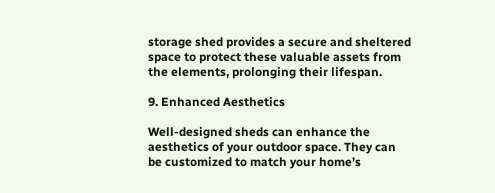storage shed provides a secure and sheltered space to protect these valuable assets from the elements, prolonging their lifespan.

9. Enhanced Aesthetics

Well-designed sheds can enhance the aesthetics of your outdoor space. They can be customized to match your home’s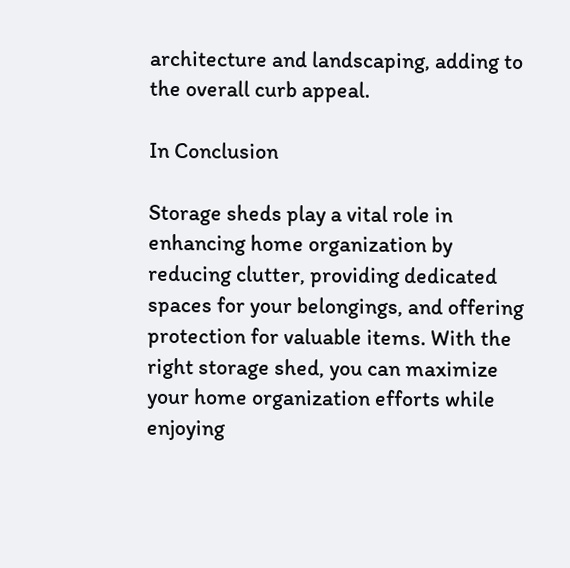architecture and landscaping, adding to the overall curb appeal.

In Conclusion

Storage sheds play a vital role in enhancing home organization by reducing clutter, providing dedicated spaces for your belongings, and offering protection for valuable items. With the right storage shed, you can maximize your home organization efforts while enjoying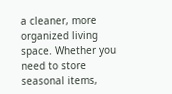a cleaner, more organized living space. Whether you need to store seasonal items,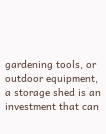gardening tools, or outdoor equipment, a storage shed is an investment that can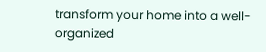transform your home into a well-organized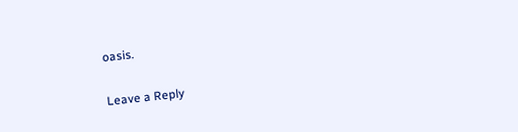oasis.

Leave a Reply